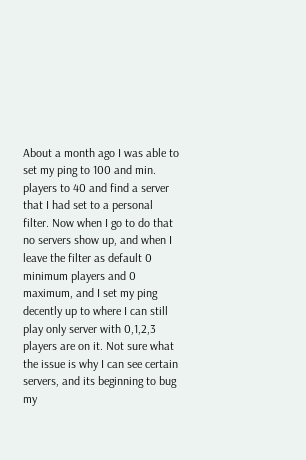About a month ago I was able to set my ping to 100 and min. players to 40 and find a server that I had set to a personal filter. Now when I go to do that no servers show up, and when I leave the filter as default 0 minimum players and 0 maximum, and I set my ping decently up to where I can still play only server with 0,1,2,3 players are on it. Not sure what the issue is why I can see certain servers, and its beginning to bug my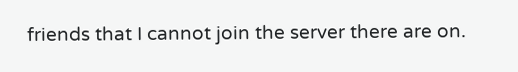friends that I cannot join the server there are on.